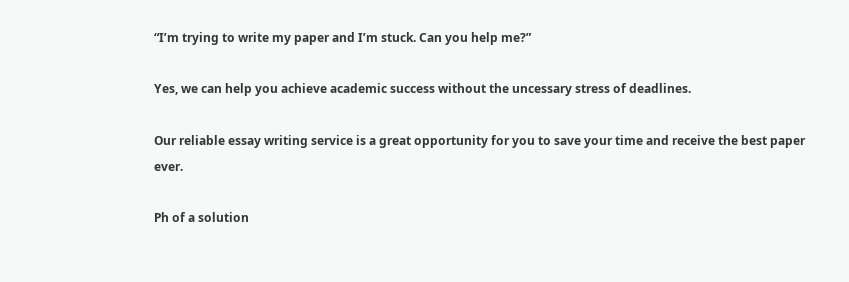“I’m trying to write my paper and I’m stuck. Can you help me?”

Yes, we can help you achieve academic success without the uncessary stress of deadlines.

Our reliable essay writing service is a great opportunity for you to save your time and receive the best paper ever.

Ph of a solution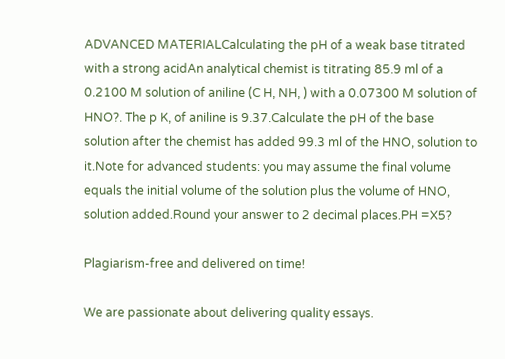ADVANCED MATERIALCalculating the pH of a weak base titrated with a strong acidAn analytical chemist is titrating 85.9 ml of a 0.2100 M solution of aniline (C H, NH, ) with a 0.07300 M solution of HNO?. The p K, of aniline is 9.37.Calculate the pH of the base solution after the chemist has added 99.3 ml of the HNO, solution to it.Note for advanced students: you may assume the final volume equals the initial volume of the solution plus the volume of HNO, solution added.Round your answer to 2 decimal places.PH =X5?

Plagiarism-free and delivered on time!

We are passionate about delivering quality essays.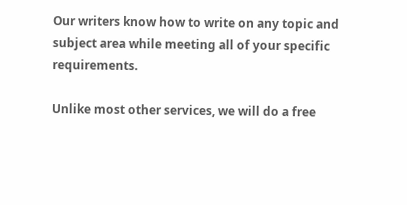Our writers know how to write on any topic and subject area while meeting all of your specific requirements.

Unlike most other services, we will do a free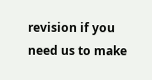revision if you need us to make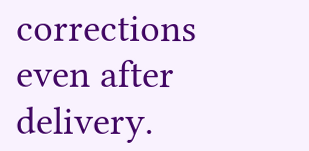corrections even after delivery.